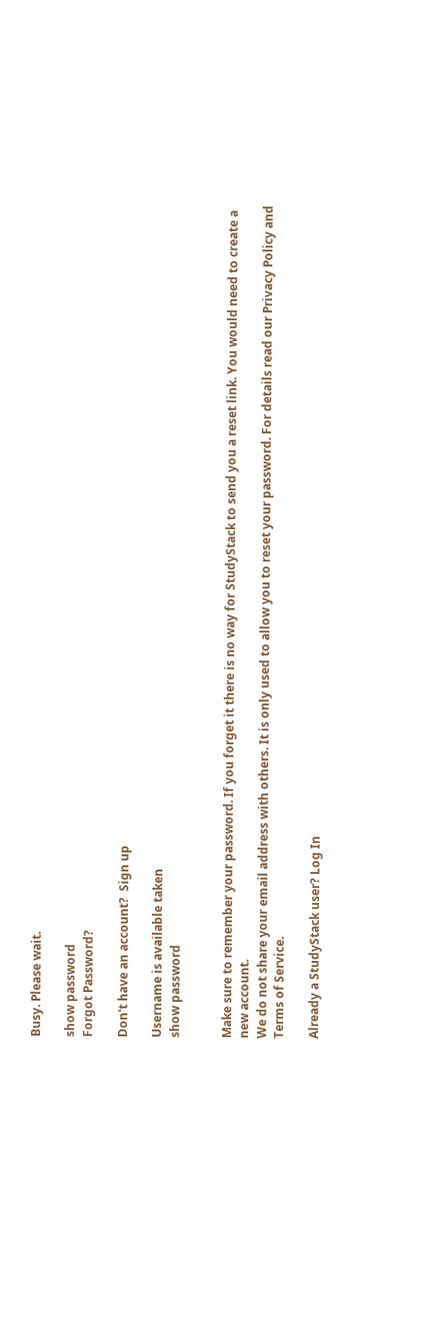Busy. Please wait.

show password
Forgot Password?

Don't have an account?  Sign up

Username is available taken
show password


Make sure to remember your password. If you forget it there is no way for StudyStack to send you a reset link. You would need to create a new account.
We do not share your email address with others. It is only used to allow you to reset your password. For details read our Privacy Policy and Terms of Service.

Already a StudyStack user? Log In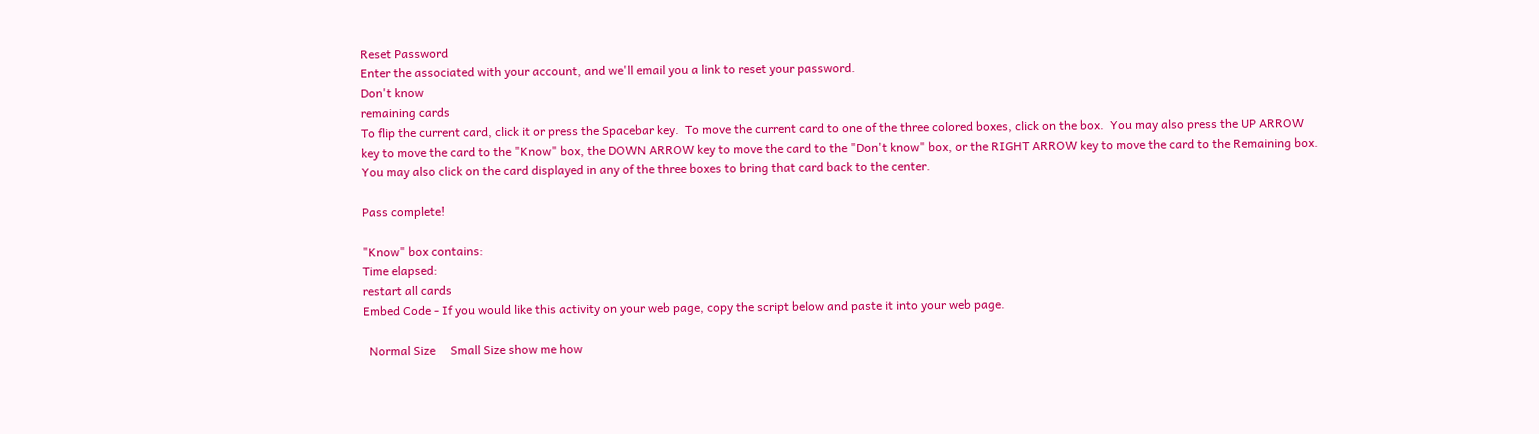Reset Password
Enter the associated with your account, and we'll email you a link to reset your password.
Don't know
remaining cards
To flip the current card, click it or press the Spacebar key.  To move the current card to one of the three colored boxes, click on the box.  You may also press the UP ARROW key to move the card to the "Know" box, the DOWN ARROW key to move the card to the "Don't know" box, or the RIGHT ARROW key to move the card to the Remaining box.  You may also click on the card displayed in any of the three boxes to bring that card back to the center.

Pass complete!

"Know" box contains:
Time elapsed:
restart all cards
Embed Code - If you would like this activity on your web page, copy the script below and paste it into your web page.

  Normal Size     Small Size show me how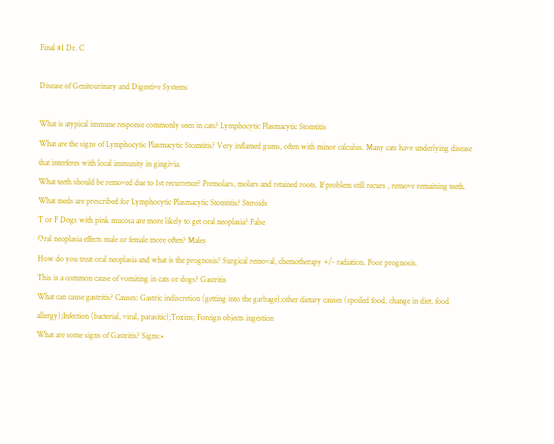Final #1 Dr. C

Disease of Genitourinary and Digestive Systems

What is atypical immune response commonly seen in cats? Lymphocytic Plasmacytic Stomtitis
What are the signs of Lymphocytic Plasmacytic Stomtitis? Very inflamed gums, often with minor calculus. Many cats have underlying disease that interferes with local immunity in gingivia.
What teeth should be removed due to 1st recurrence? Premolars, molars and retained roots. If problem still recurs , remove remaining teeth.
What meds are prescribed for Lymphocytic Plasmacytic Stomtitis? Steroids
T or F Dogs with pink mucosa are more likely to get oral neoplasia? False
Oral neoplasia effects male or female more often? Males
How do you treat oral neoplasia and what is the prognosis? Surgical removal, chemotherapy +/- radiation. Poor prognosis.
This is a common cause of vomiting in cats or dogs? Gastritis
What can cause gastritis? Causes: Gastric indiscretion (getting into the garbage);other dietary causes (spoiled food, change in diet, food allergy);Infection (bacterial, viral, parasitic);Toxins; Foreign objects ingestion
What are some signs of Gastritis? Signs:•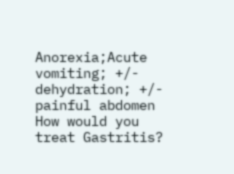Anorexia;Acute vomiting; +/- dehydration; +/- painful abdomen
How would you treat Gastritis?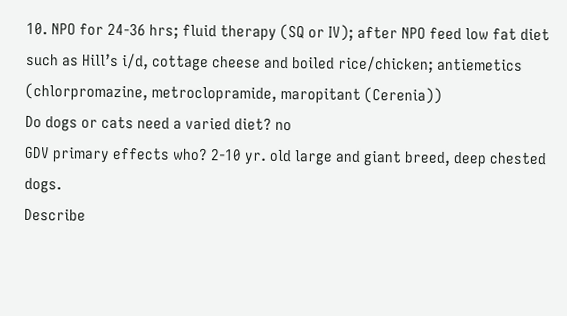10. NPO for 24-36 hrs; fluid therapy (SQ or IV); after NPO feed low fat diet such as Hill’s i/d, cottage cheese and boiled rice/chicken; antiemetics (chlorpromazine, metroclopramide, maropitant (Cerenia))
Do dogs or cats need a varied diet? no
GDV primary effects who? 2-10 yr. old large and giant breed, deep chested dogs.
Describe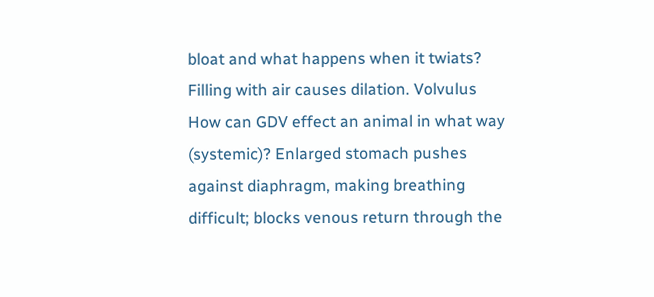bloat and what happens when it twiats? Filling with air causes dilation. Volvulus
How can GDV effect an animal in what way (systemic)? Enlarged stomach pushes against diaphragm, making breathing difficult; blocks venous return through the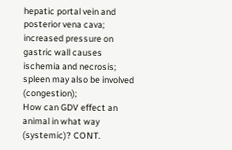hepatic portal vein and posterior vena cava; increased pressure on gastric wall causes ischemia and necrosis; spleen may also be involved (congestion);
How can GDV effect an animal in what way (systemic)? CONT.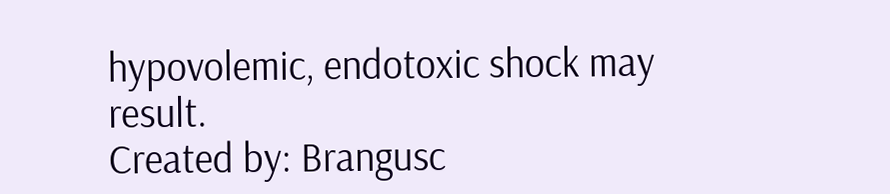hypovolemic, endotoxic shock may result.
Created by: Brangusc